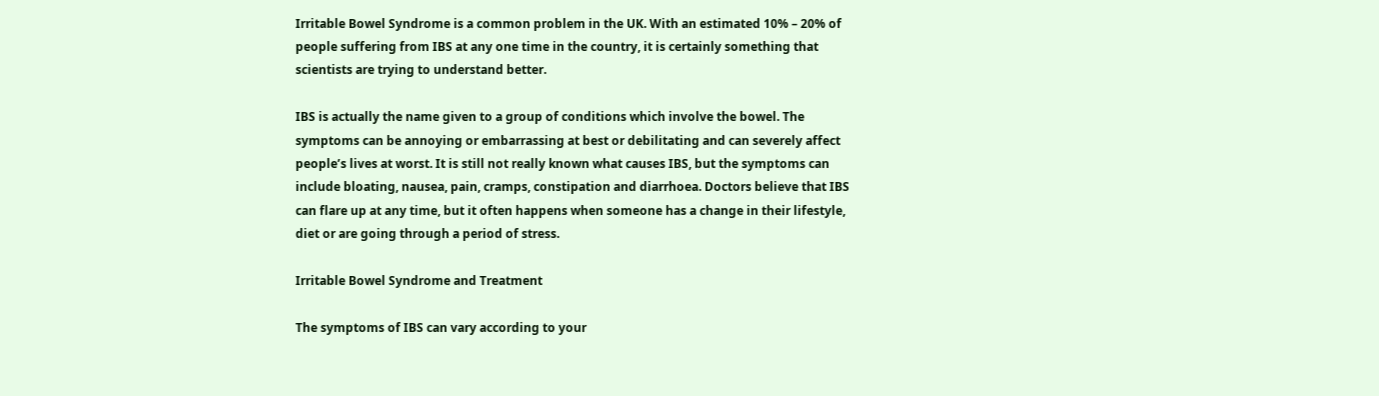Irritable Bowel Syndrome is a common problem in the UK. With an estimated 10% – 20% of people suffering from IBS at any one time in the country, it is certainly something that scientists are trying to understand better.

IBS is actually the name given to a group of conditions which involve the bowel. The symptoms can be annoying or embarrassing at best or debilitating and can severely affect people’s lives at worst. It is still not really known what causes IBS, but the symptoms can include bloating, nausea, pain, cramps, constipation and diarrhoea. Doctors believe that IBS can flare up at any time, but it often happens when someone has a change in their lifestyle, diet or are going through a period of stress.

Irritable Bowel Syndrome and Treatment

The symptoms of IBS can vary according to your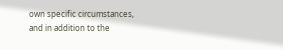own specific circumstances, and in addition to the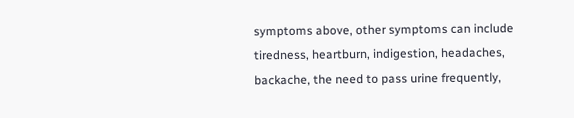symptoms above, other symptoms can include tiredness, heartburn, indigestion, headaches, backache, the need to pass urine frequently,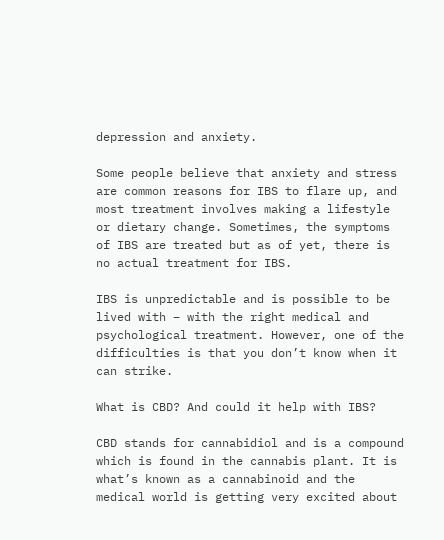depression and anxiety.

Some people believe that anxiety and stress are common reasons for IBS to flare up, and most treatment involves making a lifestyle or dietary change. Sometimes, the symptoms of IBS are treated but as of yet, there is no actual treatment for IBS.

IBS is unpredictable and is possible to be lived with – with the right medical and psychological treatment. However, one of the difficulties is that you don’t know when it can strike.

What is CBD? And could it help with IBS?

CBD stands for cannabidiol and is a compound which is found in the cannabis plant. It is what’s known as a cannabinoid and the medical world is getting very excited about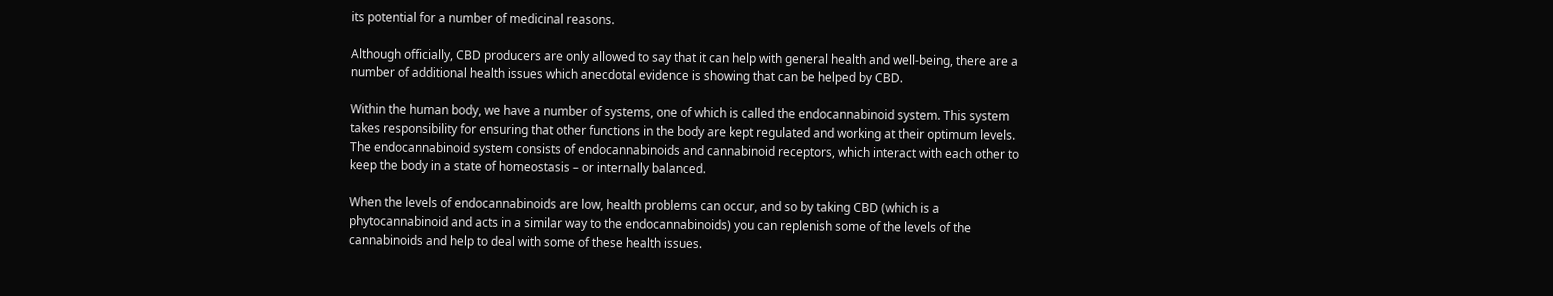its potential for a number of medicinal reasons.

Although officially, CBD producers are only allowed to say that it can help with general health and well-being, there are a number of additional health issues which anecdotal evidence is showing that can be helped by CBD.

Within the human body, we have a number of systems, one of which is called the endocannabinoid system. This system takes responsibility for ensuring that other functions in the body are kept regulated and working at their optimum levels. The endocannabinoid system consists of endocannabinoids and cannabinoid receptors, which interact with each other to keep the body in a state of homeostasis – or internally balanced.

When the levels of endocannabinoids are low, health problems can occur, and so by taking CBD (which is a phytocannabinoid and acts in a similar way to the endocannabinoids) you can replenish some of the levels of the cannabinoids and help to deal with some of these health issues.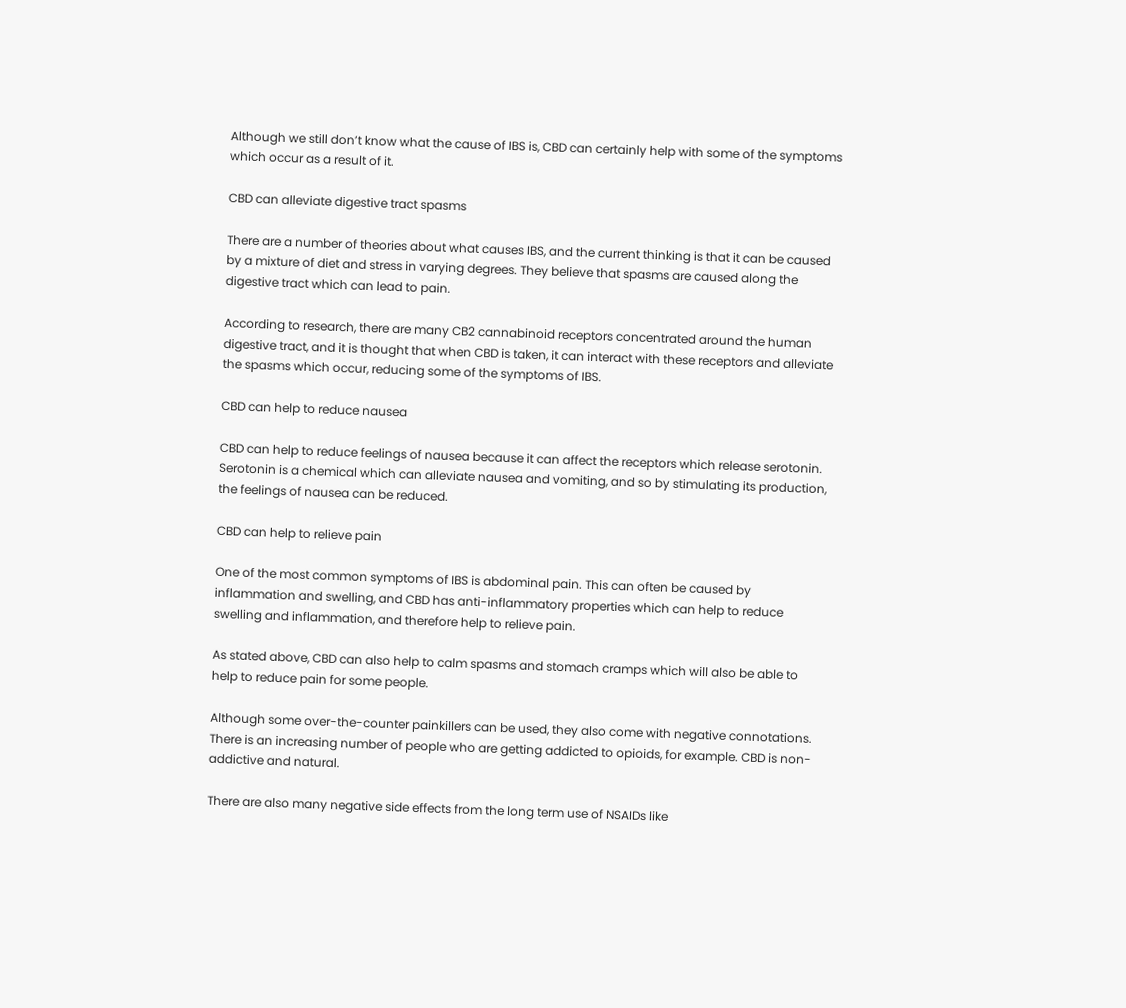Although we still don’t know what the cause of IBS is, CBD can certainly help with some of the symptoms which occur as a result of it.

CBD can alleviate digestive tract spasms

There are a number of theories about what causes IBS, and the current thinking is that it can be caused by a mixture of diet and stress in varying degrees. They believe that spasms are caused along the digestive tract which can lead to pain.

According to research, there are many CB2 cannabinoid receptors concentrated around the human digestive tract, and it is thought that when CBD is taken, it can interact with these receptors and alleviate the spasms which occur, reducing some of the symptoms of IBS.

CBD can help to reduce nausea

CBD can help to reduce feelings of nausea because it can affect the receptors which release serotonin. Serotonin is a chemical which can alleviate nausea and vomiting, and so by stimulating its production, the feelings of nausea can be reduced.

CBD can help to relieve pain

One of the most common symptoms of IBS is abdominal pain. This can often be caused by inflammation and swelling, and CBD has anti-inflammatory properties which can help to reduce swelling and inflammation, and therefore help to relieve pain.

As stated above, CBD can also help to calm spasms and stomach cramps which will also be able to help to reduce pain for some people.

Although some over-the-counter painkillers can be used, they also come with negative connotations. There is an increasing number of people who are getting addicted to opioids, for example. CBD is non-addictive and natural.

There are also many negative side effects from the long term use of NSAIDs like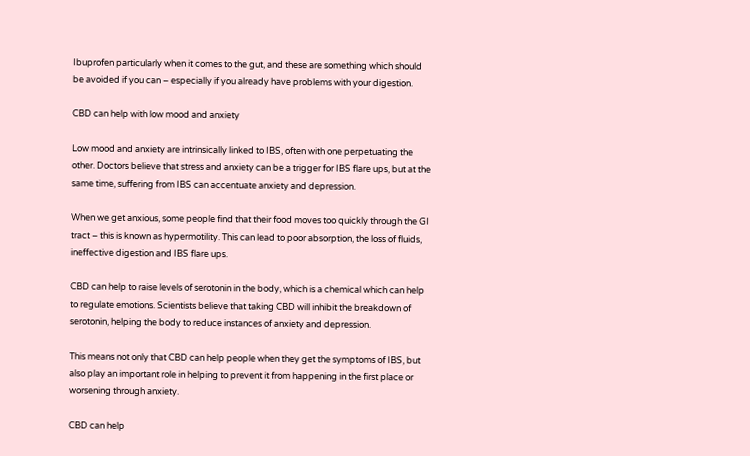Ibuprofen particularly when it comes to the gut, and these are something which should be avoided if you can – especially if you already have problems with your digestion.

CBD can help with low mood and anxiety

Low mood and anxiety are intrinsically linked to IBS, often with one perpetuating the other. Doctors believe that stress and anxiety can be a trigger for IBS flare ups, but at the same time, suffering from IBS can accentuate anxiety and depression.

When we get anxious, some people find that their food moves too quickly through the GI tract – this is known as hypermotility. This can lead to poor absorption, the loss of fluids, ineffective digestion and IBS flare ups.

CBD can help to raise levels of serotonin in the body, which is a chemical which can help to regulate emotions. Scientists believe that taking CBD will inhibit the breakdown of serotonin, helping the body to reduce instances of anxiety and depression.

This means not only that CBD can help people when they get the symptoms of IBS, but also play an important role in helping to prevent it from happening in the first place or worsening through anxiety.

CBD can help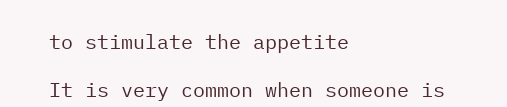to stimulate the appetite

It is very common when someone is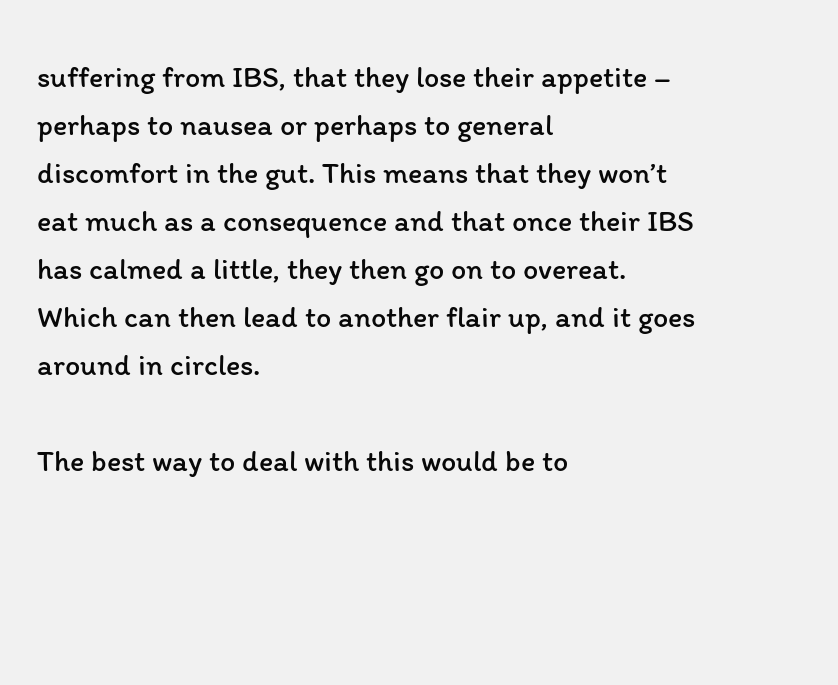suffering from IBS, that they lose their appetite – perhaps to nausea or perhaps to general discomfort in the gut. This means that they won’t eat much as a consequence and that once their IBS has calmed a little, they then go on to overeat. Which can then lead to another flair up, and it goes around in circles.

The best way to deal with this would be to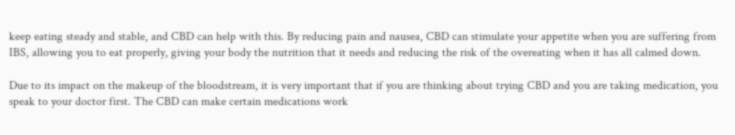keep eating steady and stable, and CBD can help with this. By reducing pain and nausea, CBD can stimulate your appetite when you are suffering from IBS, allowing you to eat properly, giving your body the nutrition that it needs and reducing the risk of the overeating when it has all calmed down.

Due to its impact on the makeup of the bloodstream, it is very important that if you are thinking about trying CBD and you are taking medication, you speak to your doctor first. The CBD can make certain medications work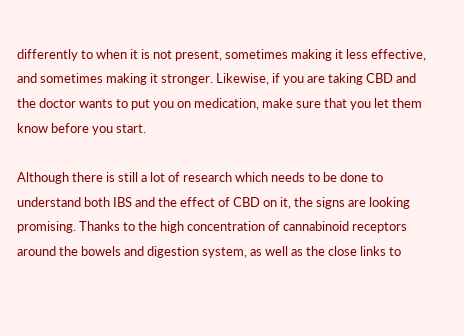differently to when it is not present, sometimes making it less effective, and sometimes making it stronger. Likewise, if you are taking CBD and the doctor wants to put you on medication, make sure that you let them know before you start.

Although there is still a lot of research which needs to be done to understand both IBS and the effect of CBD on it, the signs are looking promising. Thanks to the high concentration of cannabinoid receptors around the bowels and digestion system, as well as the close links to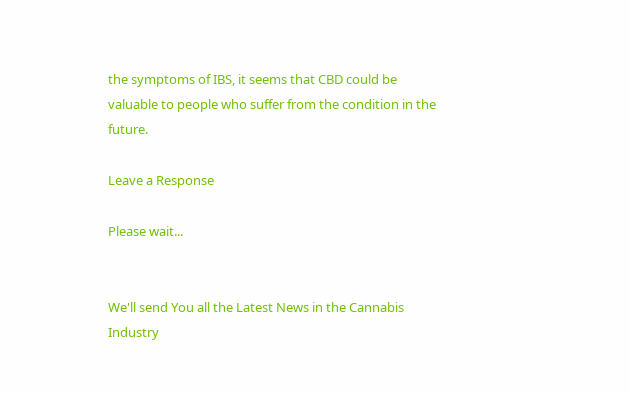the symptoms of IBS, it seems that CBD could be valuable to people who suffer from the condition in the future.

Leave a Response

Please wait...


We'll send You all the Latest News in the Cannabis Industry